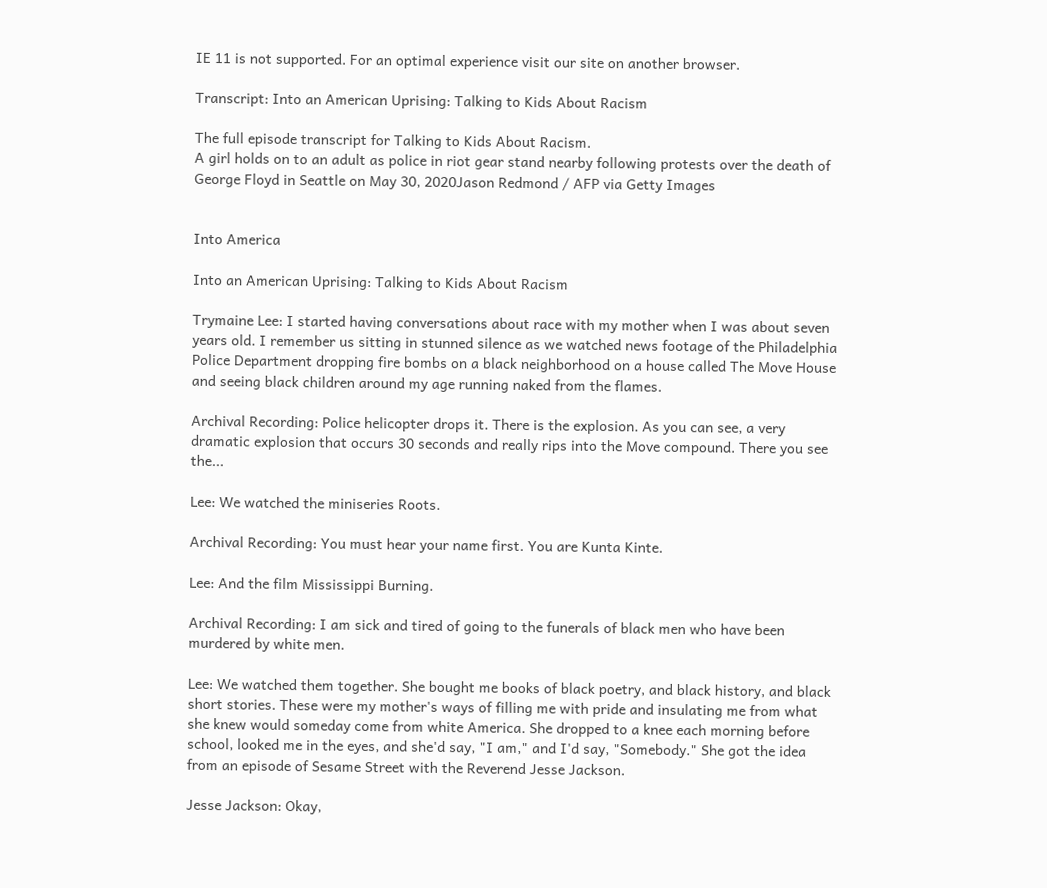IE 11 is not supported. For an optimal experience visit our site on another browser.

Transcript: Into an American Uprising: Talking to Kids About Racism

The full episode transcript for Talking to Kids About Racism.
A girl holds on to an adult as police in riot gear stand nearby following protests over the death of George Floyd in Seattle on May 30, 2020Jason Redmond / AFP via Getty Images


Into America

Into an American Uprising: Talking to Kids About Racism

Trymaine Lee: I started having conversations about race with my mother when I was about seven years old. I remember us sitting in stunned silence as we watched news footage of the Philadelphia Police Department dropping fire bombs on a black neighborhood on a house called The Move House and seeing black children around my age running naked from the flames.

Archival Recording: Police helicopter drops it. There is the explosion. As you can see, a very dramatic explosion that occurs 30 seconds and really rips into the Move compound. There you see the...

Lee: We watched the miniseries Roots.

Archival Recording: You must hear your name first. You are Kunta Kinte.

Lee: And the film Mississippi Burning.

Archival Recording: I am sick and tired of going to the funerals of black men who have been murdered by white men.

Lee: We watched them together. She bought me books of black poetry, and black history, and black short stories. These were my mother's ways of filling me with pride and insulating me from what she knew would someday come from white America. She dropped to a knee each morning before school, looked me in the eyes, and she'd say, "I am," and I'd say, "Somebody." She got the idea from an episode of Sesame Street with the Reverend Jesse Jackson.

Jesse Jackson: Okay,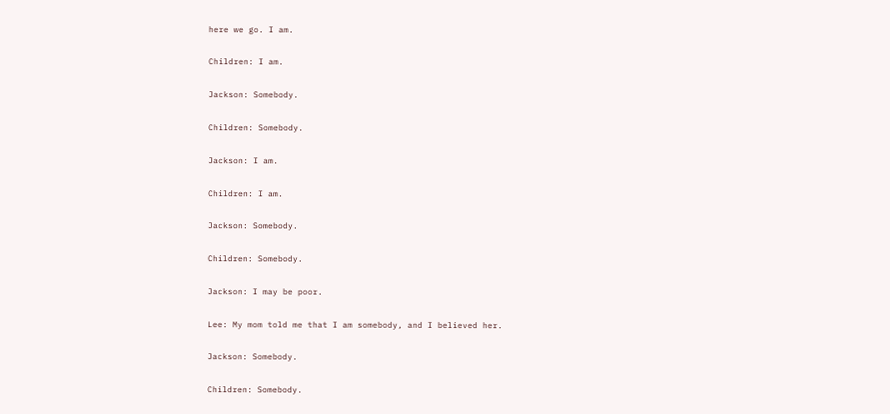here we go. I am.

Children: I am.

Jackson: Somebody.

Children: Somebody.

Jackson: I am.

Children: I am.

Jackson: Somebody.

Children: Somebody.

Jackson: I may be poor.

Lee: My mom told me that I am somebody, and I believed her.

Jackson: Somebody.

Children: Somebody.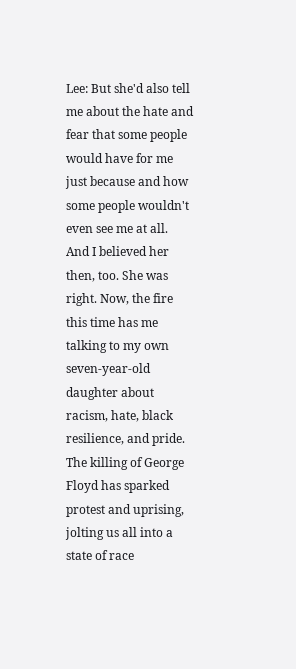Lee: But she'd also tell me about the hate and fear that some people would have for me just because and how some people wouldn't even see me at all. And I believed her then, too. She was right. Now, the fire this time has me talking to my own seven-year-old daughter about racism, hate, black resilience, and pride. The killing of George Floyd has sparked protest and uprising, jolting us all into a state of race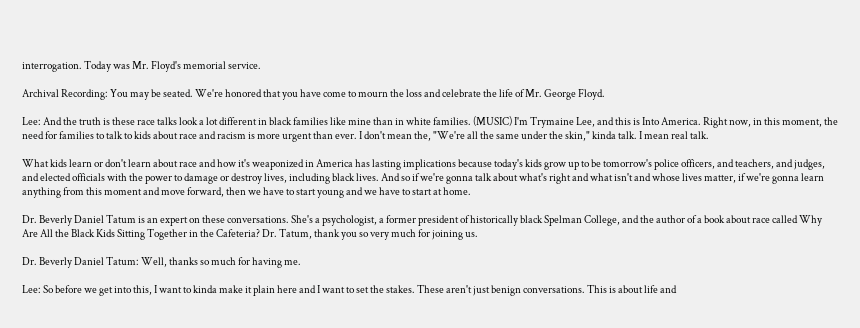interrogation. Today was Mr. Floyd's memorial service.

Archival Recording: You may be seated. We're honored that you have come to mourn the loss and celebrate the life of Mr. George Floyd.

Lee: And the truth is these race talks look a lot different in black families like mine than in white families. (MUSIC) I'm Trymaine Lee, and this is Into America. Right now, in this moment, the need for families to talk to kids about race and racism is more urgent than ever. I don't mean the, "We're all the same under the skin," kinda talk. I mean real talk.

What kids learn or don't learn about race and how it's weaponized in America has lasting implications because today's kids grow up to be tomorrow's police officers, and teachers, and judges, and elected officials with the power to damage or destroy lives, including black lives. And so if we're gonna talk about what's right and what isn't and whose lives matter, if we're gonna learn anything from this moment and move forward, then we have to start young and we have to start at home.

Dr. Beverly Daniel Tatum is an expert on these conversations. She's a psychologist, a former president of historically black Spelman College, and the author of a book about race called Why Are All the Black Kids Sitting Together in the Cafeteria? Dr. Tatum, thank you so very much for joining us.

Dr. Beverly Daniel Tatum: Well, thanks so much for having me.

Lee: So before we get into this, I want to kinda make it plain here and I want to set the stakes. These aren't just benign conversations. This is about life and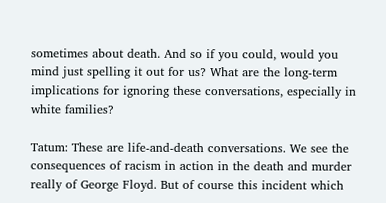sometimes about death. And so if you could, would you mind just spelling it out for us? What are the long-term implications for ignoring these conversations, especially in white families?

Tatum: These are life-and-death conversations. We see the consequences of racism in action in the death and murder really of George Floyd. But of course this incident which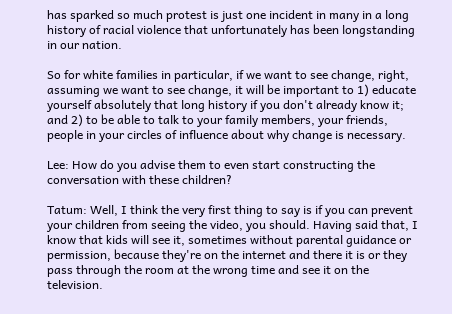has sparked so much protest is just one incident in many in a long history of racial violence that unfortunately has been longstanding in our nation.

So for white families in particular, if we want to see change, right, assuming we want to see change, it will be important to 1) educate yourself absolutely that long history if you don't already know it; and 2) to be able to talk to your family members, your friends, people in your circles of influence about why change is necessary.

Lee: How do you advise them to even start constructing the conversation with these children?

Tatum: Well, I think the very first thing to say is if you can prevent your children from seeing the video, you should. Having said that, I know that kids will see it, sometimes without parental guidance or permission, because they're on the internet and there it is or they pass through the room at the wrong time and see it on the television.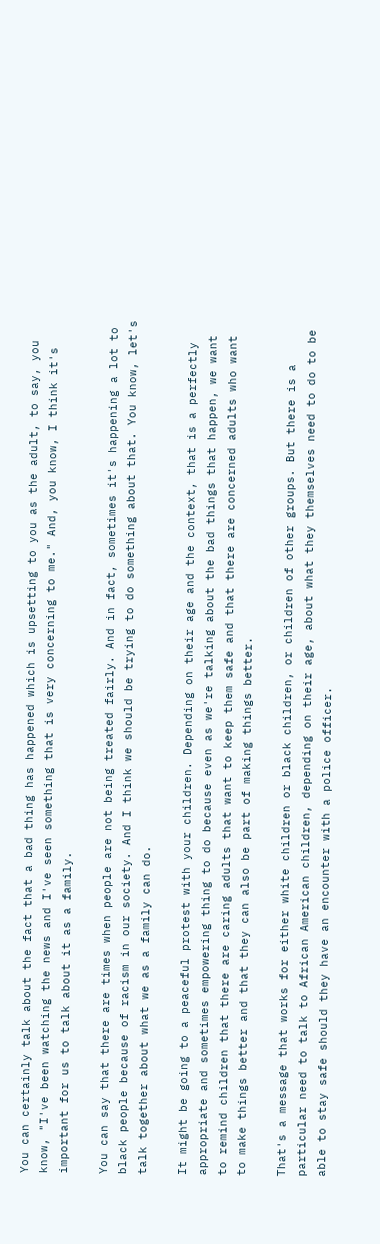You can certainly talk about the fact that a bad thing has happened which is upsetting to you as the adult, to say, you know, "I've been watching the news and I've seen something that is very concerning to me." And, you know, I think it's important for us to talk about it as a family.

You can say that there are times when people are not being treated fairly. And in fact, sometimes it's happening a lot to black people because of racism in our society. And I think we should be trying to do something about that. You know, let's talk together about what we as a family can do.

It might be going to a peaceful protest with your children. Depending on their age and the context, that is a perfectly appropriate and sometimes empowering thing to do because even as we're talking about the bad things that happen, we want to remind children that there are caring adults that want to keep them safe and that there are concerned adults who want to make things better and that they can also be part of making things better.

That's a message that works for either white children or black children, or children of other groups. But there is a particular need to talk to African American children, depending on their age, about what they themselves need to do to be able to stay safe should they have an encounter with a police officer.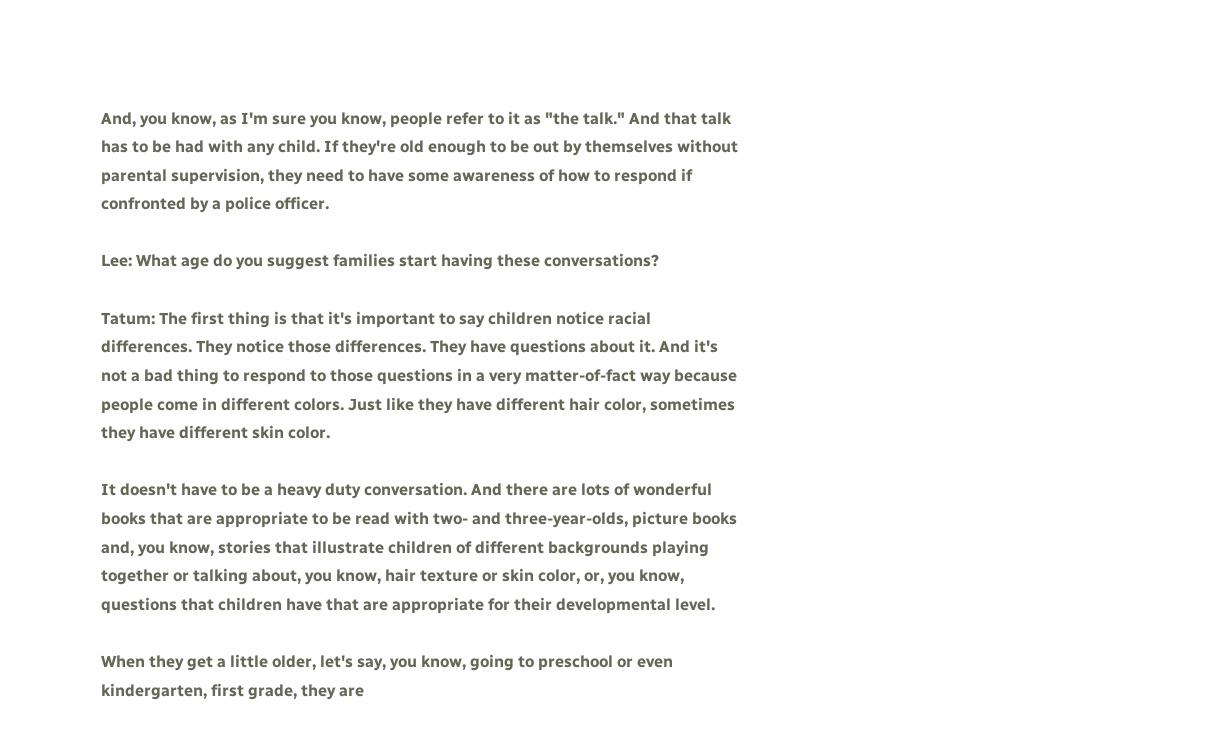And, you know, as I'm sure you know, people refer to it as "the talk." And that talk has to be had with any child. If they're old enough to be out by themselves without parental supervision, they need to have some awareness of how to respond if confronted by a police officer.

Lee: What age do you suggest families start having these conversations?

Tatum: The first thing is that it's important to say children notice racial differences. They notice those differences. They have questions about it. And it's not a bad thing to respond to those questions in a very matter-of-fact way because people come in different colors. Just like they have different hair color, sometimes they have different skin color.

It doesn't have to be a heavy duty conversation. And there are lots of wonderful books that are appropriate to be read with two- and three-year-olds, picture books and, you know, stories that illustrate children of different backgrounds playing together or talking about, you know, hair texture or skin color, or, you know, questions that children have that are appropriate for their developmental level.

When they get a little older, let's say, you know, going to preschool or even kindergarten, first grade, they are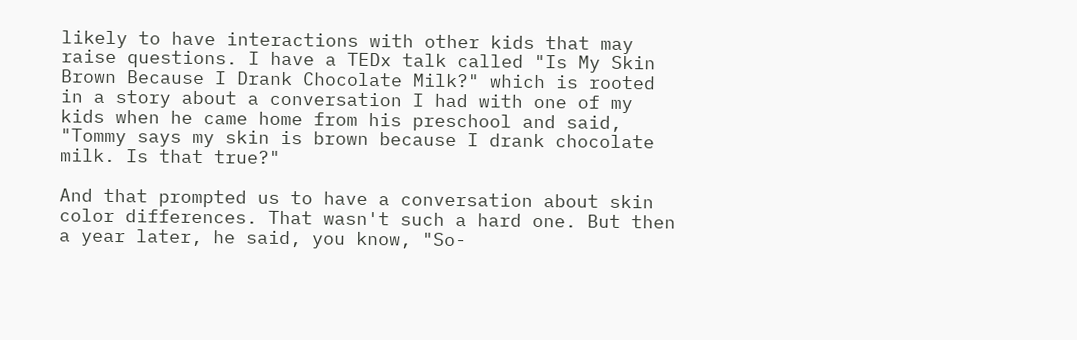likely to have interactions with other kids that may raise questions. I have a TEDx talk called "Is My Skin Brown Because I Drank Chocolate Milk?" which is rooted in a story about a conversation I had with one of my kids when he came home from his preschool and said, "Tommy says my skin is brown because I drank chocolate milk. Is that true?"

And that prompted us to have a conversation about skin color differences. That wasn't such a hard one. But then a year later, he said, you know, "So-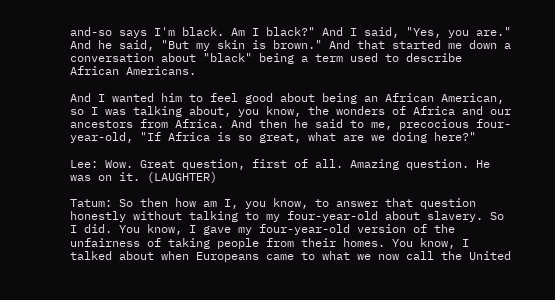and-so says I'm black. Am I black?" And I said, "Yes, you are." And he said, "But my skin is brown." And that started me down a conversation about "black" being a term used to describe African Americans.

And I wanted him to feel good about being an African American, so I was talking about, you know, the wonders of Africa and our ancestors from Africa. And then he said to me, precocious four-year-old, "If Africa is so great, what are we doing here?"

Lee: Wow. Great question, first of all. Amazing question. He was on it. (LAUGHTER)

Tatum: So then how am I, you know, to answer that question honestly without talking to my four-year-old about slavery. So I did. You know, I gave my four-year-old version of the unfairness of taking people from their homes. You know, I talked about when Europeans came to what we now call the United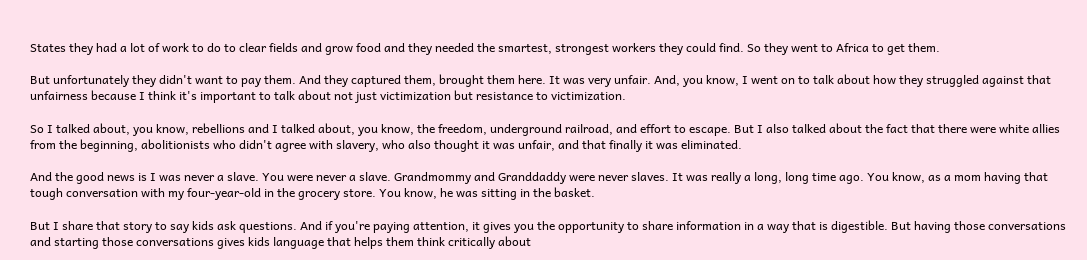States they had a lot of work to do to clear fields and grow food and they needed the smartest, strongest workers they could find. So they went to Africa to get them.

But unfortunately they didn't want to pay them. And they captured them, brought them here. It was very unfair. And, you know, I went on to talk about how they struggled against that unfairness because I think it's important to talk about not just victimization but resistance to victimization.

So I talked about, you know, rebellions and I talked about, you know, the freedom, underground railroad, and effort to escape. But I also talked about the fact that there were white allies from the beginning, abolitionists who didn't agree with slavery, who also thought it was unfair, and that finally it was eliminated.

And the good news is I was never a slave. You were never a slave. Grandmommy and Granddaddy were never slaves. It was really a long, long time ago. You know, as a mom having that tough conversation with my four-year-old in the grocery store. You know, he was sitting in the basket.

But I share that story to say kids ask questions. And if you're paying attention, it gives you the opportunity to share information in a way that is digestible. But having those conversations and starting those conversations gives kids language that helps them think critically about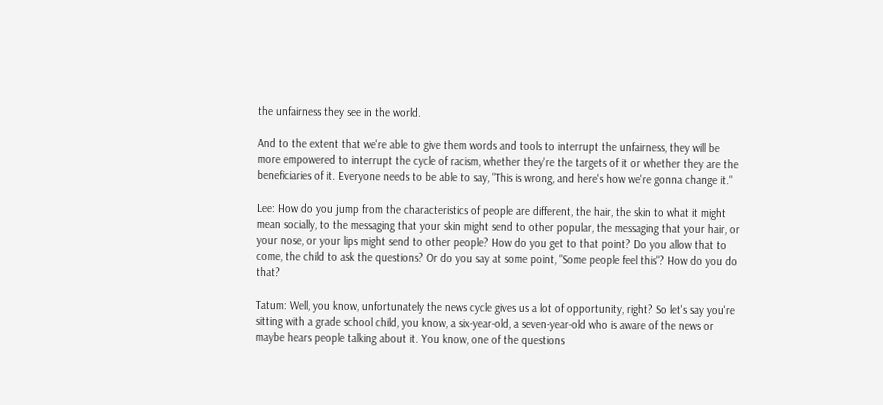the unfairness they see in the world.

And to the extent that we're able to give them words and tools to interrupt the unfairness, they will be more empowered to interrupt the cycle of racism, whether they're the targets of it or whether they are the beneficiaries of it. Everyone needs to be able to say, "This is wrong, and here's how we're gonna change it."

Lee: How do you jump from the characteristics of people are different, the hair, the skin to what it might mean socially, to the messaging that your skin might send to other popular, the messaging that your hair, or your nose, or your lips might send to other people? How do you get to that point? Do you allow that to come, the child to ask the questions? Or do you say at some point, "Some people feel this"? How do you do that?

Tatum: Well, you know, unfortunately the news cycle gives us a lot of opportunity, right? So let's say you're sitting with a grade school child, you know, a six-year-old, a seven-year-old who is aware of the news or maybe hears people talking about it. You know, one of the questions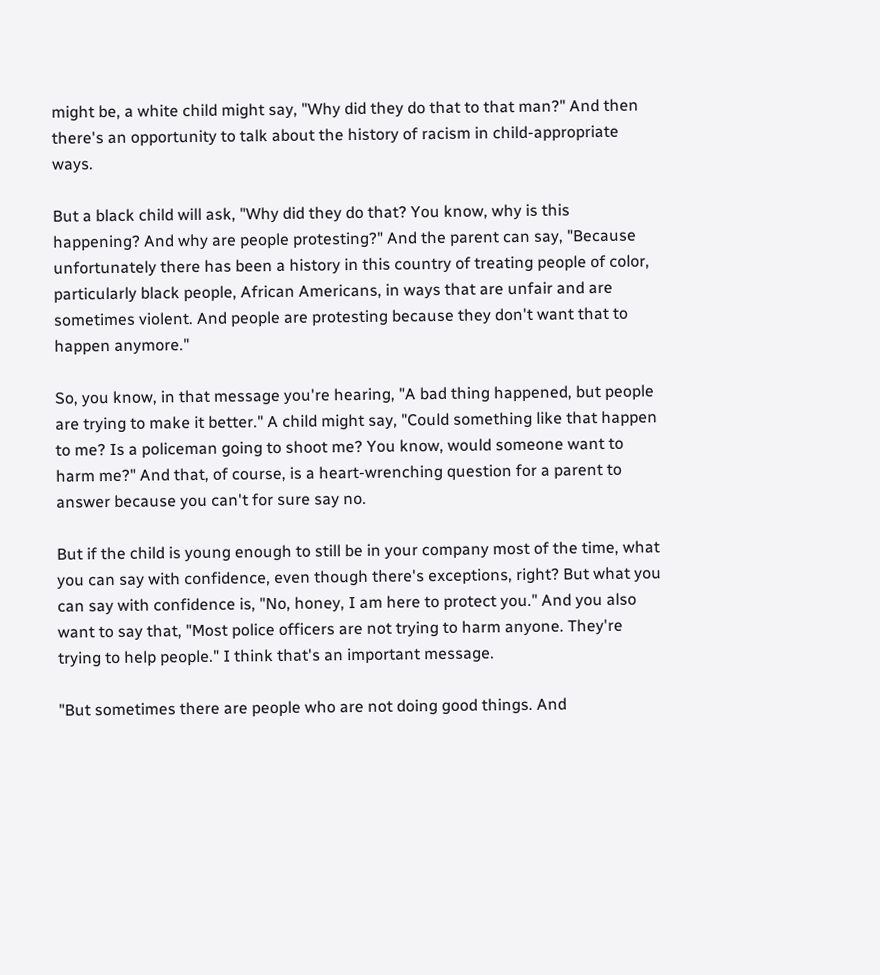might be, a white child might say, "Why did they do that to that man?" And then there's an opportunity to talk about the history of racism in child-appropriate ways.

But a black child will ask, "Why did they do that? You know, why is this happening? And why are people protesting?" And the parent can say, "Because unfortunately there has been a history in this country of treating people of color, particularly black people, African Americans, in ways that are unfair and are sometimes violent. And people are protesting because they don't want that to happen anymore."

So, you know, in that message you're hearing, "A bad thing happened, but people are trying to make it better." A child might say, "Could something like that happen to me? Is a policeman going to shoot me? You know, would someone want to harm me?" And that, of course, is a heart-wrenching question for a parent to answer because you can't for sure say no.

But if the child is young enough to still be in your company most of the time, what you can say with confidence, even though there's exceptions, right? But what you can say with confidence is, "No, honey, I am here to protect you." And you also want to say that, "Most police officers are not trying to harm anyone. They're trying to help people." I think that's an important message.

"But sometimes there are people who are not doing good things. And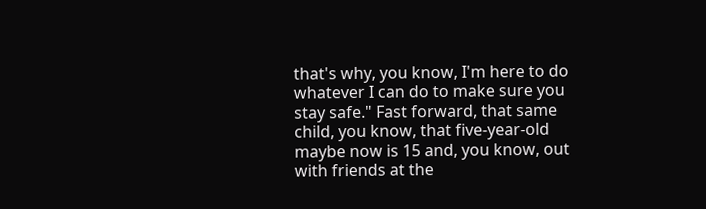that's why, you know, I'm here to do whatever I can do to make sure you stay safe." Fast forward, that same child, you know, that five-year-old maybe now is 15 and, you know, out with friends at the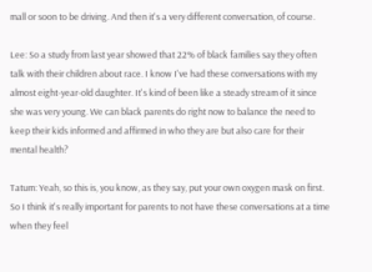mall or soon to be driving. And then it's a very different conversation, of course.

Lee: So a study from last year showed that 22% of black families say they often talk with their children about race. I know I've had these conversations with my almost eight-year-old daughter. It's kind of been like a steady stream of it since she was very young. We can black parents do right now to balance the need to keep their kids informed and affirmed in who they are but also care for their mental health?

Tatum: Yeah, so this is, you know, as they say, put your own oxygen mask on first. So I think it's really important for parents to not have these conversations at a time when they feel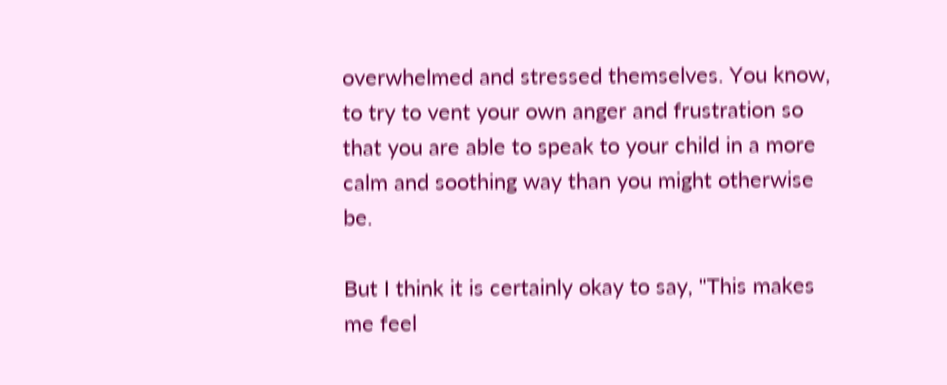overwhelmed and stressed themselves. You know, to try to vent your own anger and frustration so that you are able to speak to your child in a more calm and soothing way than you might otherwise be.

But I think it is certainly okay to say, "This makes me feel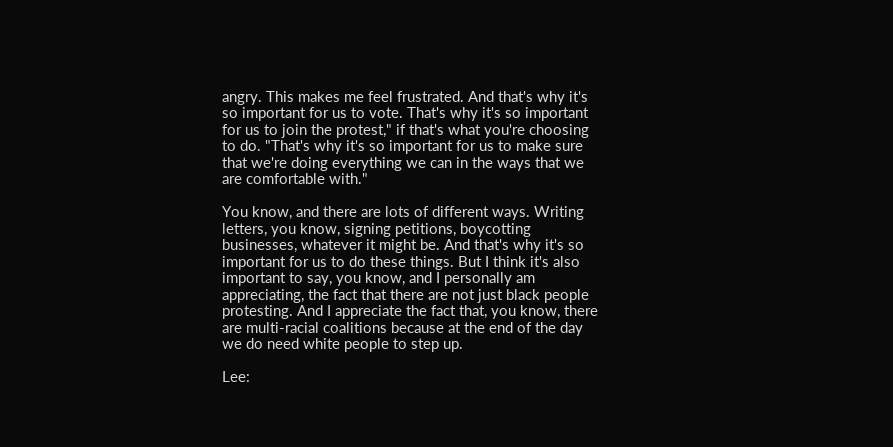angry. This makes me feel frustrated. And that's why it's so important for us to vote. That's why it's so important for us to join the protest," if that's what you're choosing to do. "That's why it's so important for us to make sure that we're doing everything we can in the ways that we are comfortable with."

You know, and there are lots of different ways. Writing letters, you know, signing petitions, boycotting businesses, whatever it might be. And that's why it's so important for us to do these things. But I think it's also important to say, you know, and I personally am appreciating, the fact that there are not just black people protesting. And I appreciate the fact that, you know, there are multi-racial coalitions because at the end of the day we do need white people to step up.

Lee: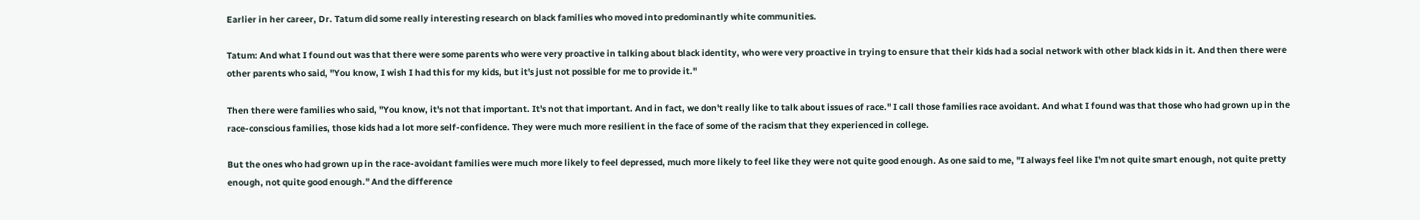Earlier in her career, Dr. Tatum did some really interesting research on black families who moved into predominantly white communities.

Tatum: And what I found out was that there were some parents who were very proactive in talking about black identity, who were very proactive in trying to ensure that their kids had a social network with other black kids in it. And then there were other parents who said, "You know, I wish I had this for my kids, but it's just not possible for me to provide it."

Then there were families who said, "You know, it's not that important. It's not that important. And in fact, we don't really like to talk about issues of race." I call those families race avoidant. And what I found was that those who had grown up in the race-conscious families, those kids had a lot more self-confidence. They were much more resilient in the face of some of the racism that they experienced in college.

But the ones who had grown up in the race-avoidant families were much more likely to feel depressed, much more likely to feel like they were not quite good enough. As one said to me, "I always feel like I'm not quite smart enough, not quite pretty enough, not quite good enough." And the difference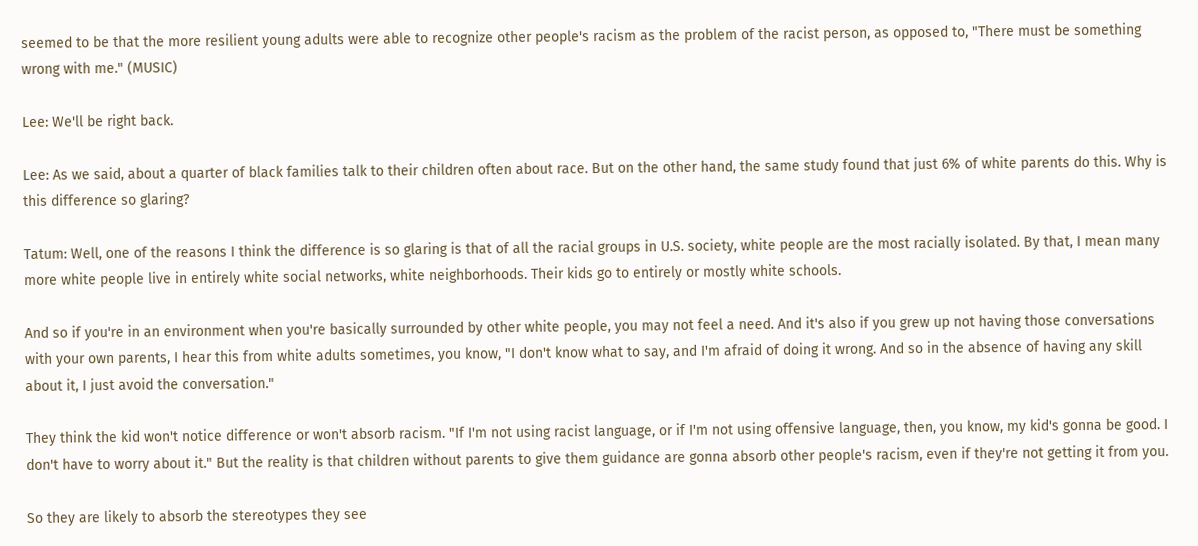seemed to be that the more resilient young adults were able to recognize other people's racism as the problem of the racist person, as opposed to, "There must be something wrong with me." (MUSIC)

Lee: We'll be right back.

Lee: As we said, about a quarter of black families talk to their children often about race. But on the other hand, the same study found that just 6% of white parents do this. Why is this difference so glaring?

Tatum: Well, one of the reasons I think the difference is so glaring is that of all the racial groups in U.S. society, white people are the most racially isolated. By that, I mean many more white people live in entirely white social networks, white neighborhoods. Their kids go to entirely or mostly white schools.

And so if you're in an environment when you're basically surrounded by other white people, you may not feel a need. And it's also if you grew up not having those conversations with your own parents, I hear this from white adults sometimes, you know, "I don't know what to say, and I'm afraid of doing it wrong. And so in the absence of having any skill about it, I just avoid the conversation."

They think the kid won't notice difference or won't absorb racism. "If I'm not using racist language, or if I'm not using offensive language, then, you know, my kid's gonna be good. I don't have to worry about it." But the reality is that children without parents to give them guidance are gonna absorb other people's racism, even if they're not getting it from you.

So they are likely to absorb the stereotypes they see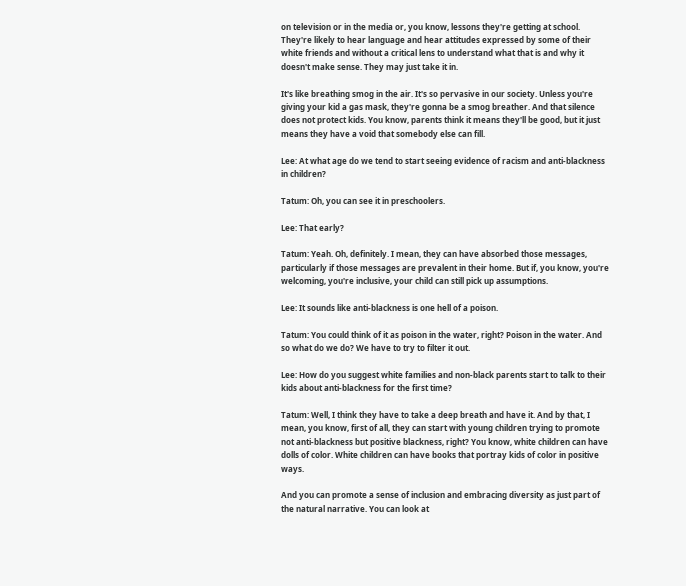on television or in the media or, you know, lessons they're getting at school. They're likely to hear language and hear attitudes expressed by some of their white friends and without a critical lens to understand what that is and why it doesn't make sense. They may just take it in.

It's like breathing smog in the air. It's so pervasive in our society. Unless you're giving your kid a gas mask, they're gonna be a smog breather. And that silence does not protect kids. You know, parents think it means they'll be good, but it just means they have a void that somebody else can fill.

Lee: At what age do we tend to start seeing evidence of racism and anti-blackness in children?

Tatum: Oh, you can see it in preschoolers.

Lee: That early?

Tatum: Yeah. Oh, definitely. I mean, they can have absorbed those messages, particularly if those messages are prevalent in their home. But if, you know, you're welcoming, you're inclusive, your child can still pick up assumptions.

Lee: It sounds like anti-blackness is one hell of a poison.

Tatum: You could think of it as poison in the water, right? Poison in the water. And so what do we do? We have to try to filter it out.

Lee: How do you suggest white families and non-black parents start to talk to their kids about anti-blackness for the first time?

Tatum: Well, I think they have to take a deep breath and have it. And by that, I mean, you know, first of all, they can start with young children trying to promote not anti-blackness but positive blackness, right? You know, white children can have dolls of color. White children can have books that portray kids of color in positive ways.

And you can promote a sense of inclusion and embracing diversity as just part of the natural narrative. You can look at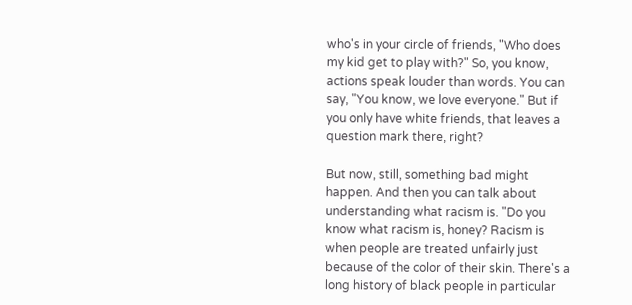who's in your circle of friends, "Who does my kid get to play with?" So, you know, actions speak louder than words. You can say, "You know, we love everyone." But if you only have white friends, that leaves a question mark there, right?

But now, still, something bad might happen. And then you can talk about understanding what racism is. "Do you know what racism is, honey? Racism is when people are treated unfairly just because of the color of their skin. There's a long history of black people in particular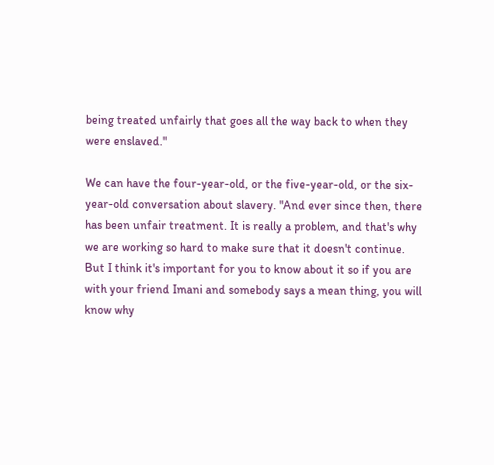being treated unfairly that goes all the way back to when they were enslaved."

We can have the four-year-old, or the five-year-old, or the six-year-old conversation about slavery. "And ever since then, there has been unfair treatment. It is really a problem, and that's why we are working so hard to make sure that it doesn't continue. But I think it's important for you to know about it so if you are with your friend Imani and somebody says a mean thing, you will know why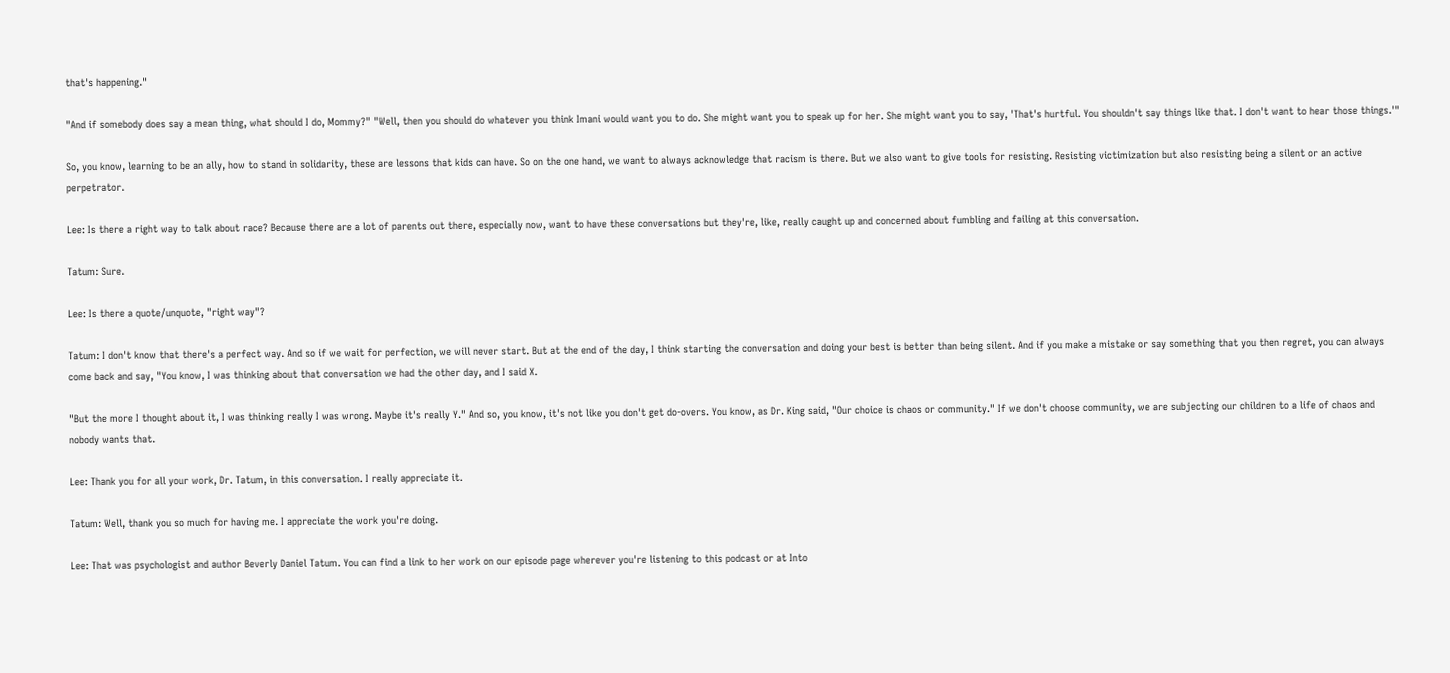that's happening."

"And if somebody does say a mean thing, what should I do, Mommy?" "Well, then you should do whatever you think Imani would want you to do. She might want you to speak up for her. She might want you to say, 'That's hurtful. You shouldn't say things like that. I don't want to hear those things.'"

So, you know, learning to be an ally, how to stand in solidarity, these are lessons that kids can have. So on the one hand, we want to always acknowledge that racism is there. But we also want to give tools for resisting. Resisting victimization but also resisting being a silent or an active perpetrator.

Lee: Is there a right way to talk about race? Because there are a lot of parents out there, especially now, want to have these conversations but they're, like, really caught up and concerned about fumbling and failing at this conversation.

Tatum: Sure.

Lee: Is there a quote/unquote, "right way"?

Tatum: I don't know that there's a perfect way. And so if we wait for perfection, we will never start. But at the end of the day, I think starting the conversation and doing your best is better than being silent. And if you make a mistake or say something that you then regret, you can always come back and say, "You know, I was thinking about that conversation we had the other day, and I said X.

"But the more I thought about it, I was thinking really I was wrong. Maybe it's really Y." And so, you know, it's not like you don't get do-overs. You know, as Dr. King said, "Our choice is chaos or community." If we don't choose community, we are subjecting our children to a life of chaos and nobody wants that.

Lee: Thank you for all your work, Dr. Tatum, in this conversation. I really appreciate it.

Tatum: Well, thank you so much for having me. I appreciate the work you're doing.

Lee: That was psychologist and author Beverly Daniel Tatum. You can find a link to her work on our episode page wherever you're listening to this podcast or at Into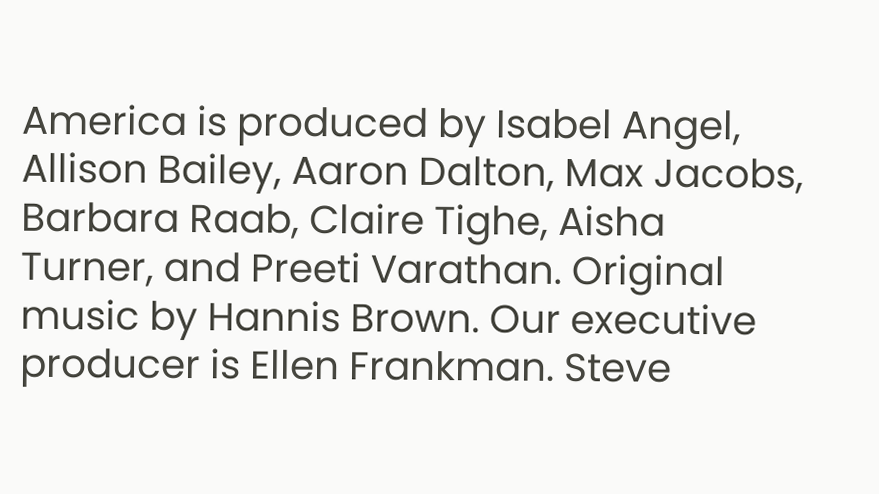America is produced by Isabel Angel, Allison Bailey, Aaron Dalton, Max Jacobs, Barbara Raab, Claire Tighe, Aisha Turner, and Preeti Varathan. Original music by Hannis Brown. Our executive producer is Ellen Frankman. Steve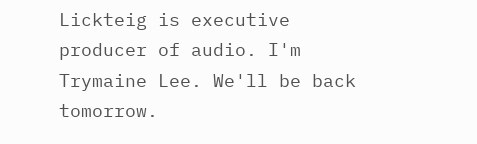Lickteig is executive producer of audio. I'm Trymaine Lee. We'll be back tomorrow.